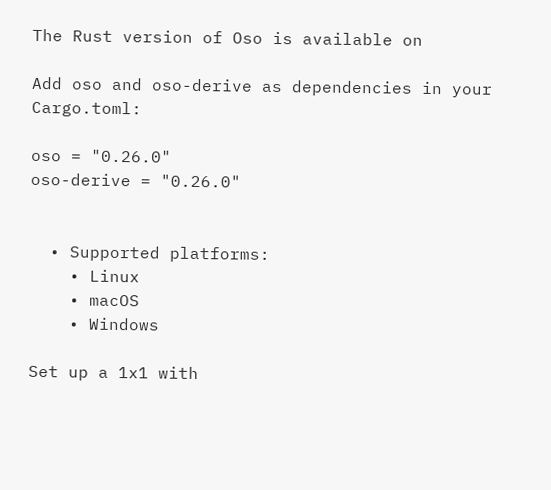The Rust version of Oso is available on

Add oso and oso-derive as dependencies in your Cargo.toml:

oso = "0.26.0"
oso-derive = "0.26.0"


  • Supported platforms:
    • Linux
    • macOS
    • Windows

Set up a 1x1 with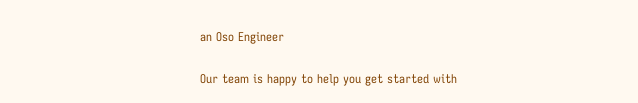an Oso Engineer

Our team is happy to help you get started with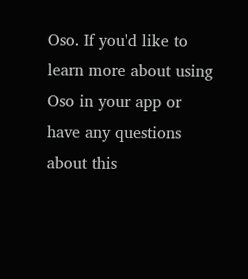Oso. If you'd like to learn more about using Oso in your app or have any questions about this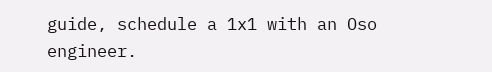guide, schedule a 1x1 with an Oso engineer.